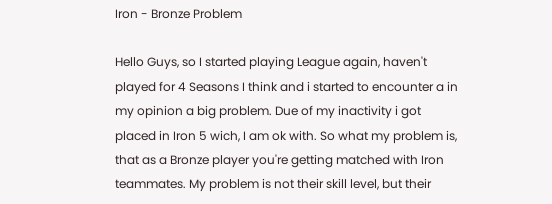Iron - Bronze Problem

Hello Guys, so I started playing League again, haven't played for 4 Seasons I think and i started to encounter a in my opinion a big problem. Due of my inactivity i got placed in Iron 5 wich, I am ok with. So what my problem is, that as a Bronze player you're getting matched with Iron teammates. My problem is not their skill level, but their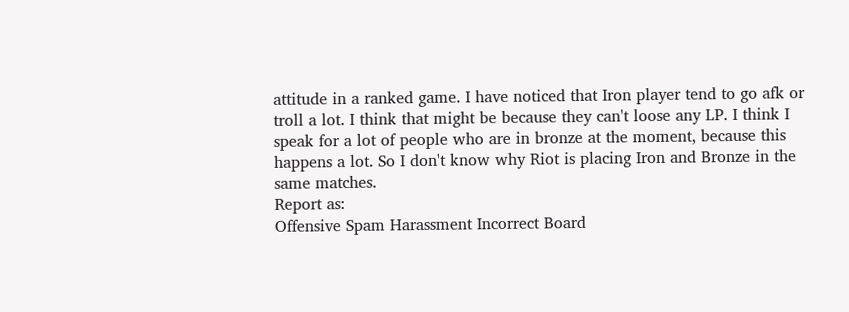attitude in a ranked game. I have noticed that Iron player tend to go afk or troll a lot. I think that might be because they can't loose any LP. I think I speak for a lot of people who are in bronze at the moment, because this happens a lot. So I don't know why Riot is placing Iron and Bronze in the same matches.
Report as:
Offensive Spam Harassment Incorrect Board